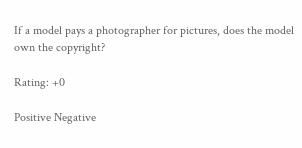If a model pays a photographer for pictures, does the model own the copyright?

Rating: +0

Positive Negative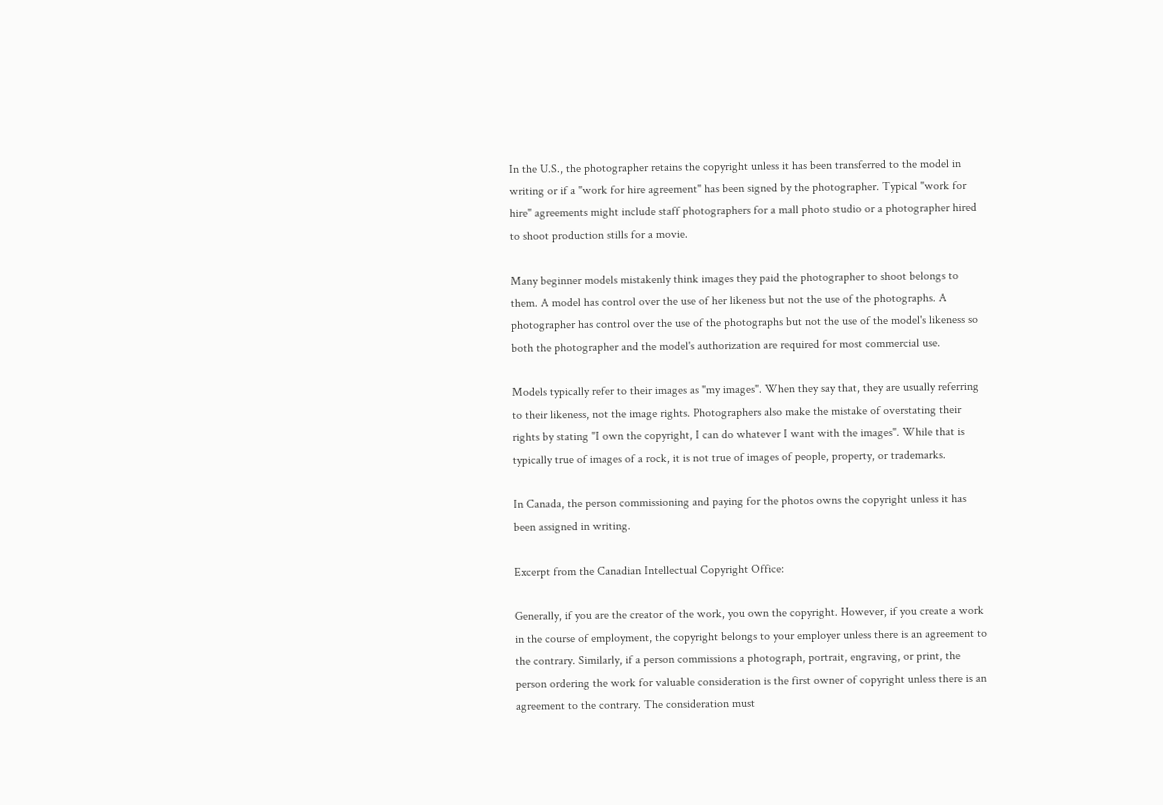In the U.S., the photographer retains the copyright unless it has been transferred to the model in writing or if a "work for hire agreement" has been signed by the photographer. Typical "work for hire" agreements might include staff photographers for a mall photo studio or a photographer hired to shoot production stills for a movie.

Many beginner models mistakenly think images they paid the photographer to shoot belongs to them. A model has control over the use of her likeness but not the use of the photographs. A photographer has control over the use of the photographs but not the use of the model's likeness so both the photographer and the model's authorization are required for most commercial use.

Models typically refer to their images as "my images". When they say that, they are usually referring to their likeness, not the image rights. Photographers also make the mistake of overstating their rights by stating "I own the copyright, I can do whatever I want with the images". While that is typically true of images of a rock, it is not true of images of people, property, or trademarks.

In Canada, the person commissioning and paying for the photos owns the copyright unless it has been assigned in writing.

Excerpt from the Canadian Intellectual Copyright Office:

Generally, if you are the creator of the work, you own the copyright. However, if you create a work in the course of employment, the copyright belongs to your employer unless there is an agreement to the contrary. Similarly, if a person commissions a photograph, portrait, engraving, or print, the person ordering the work for valuable consideration is the first owner of copyright unless there is an agreement to the contrary. The consideration must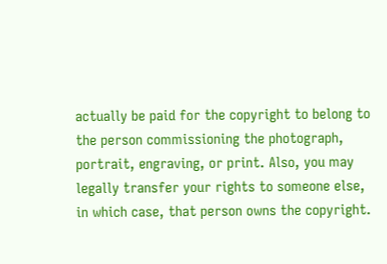actually be paid for the copyright to belong to the person commissioning the photograph, portrait, engraving, or print. Also, you may legally transfer your rights to someone else, in which case, that person owns the copyright.